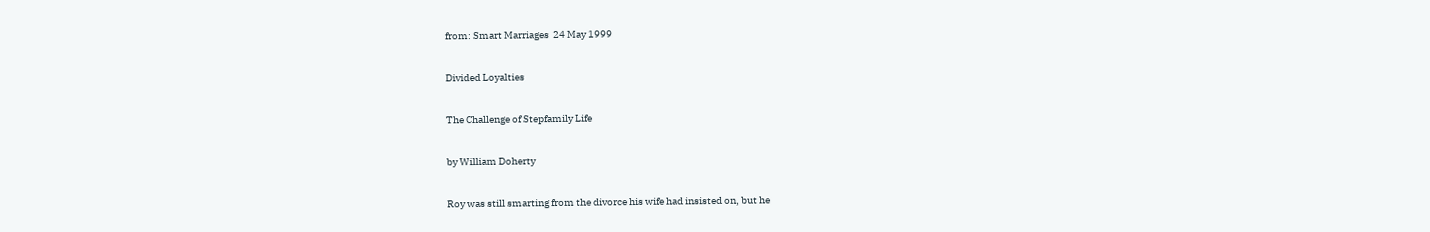from: Smart Marriages  24 May 1999


Divided Loyalties


The Challenge of Stepfamily Life


by William Doherty


Roy was still smarting from the divorce his wife had insisted on, but he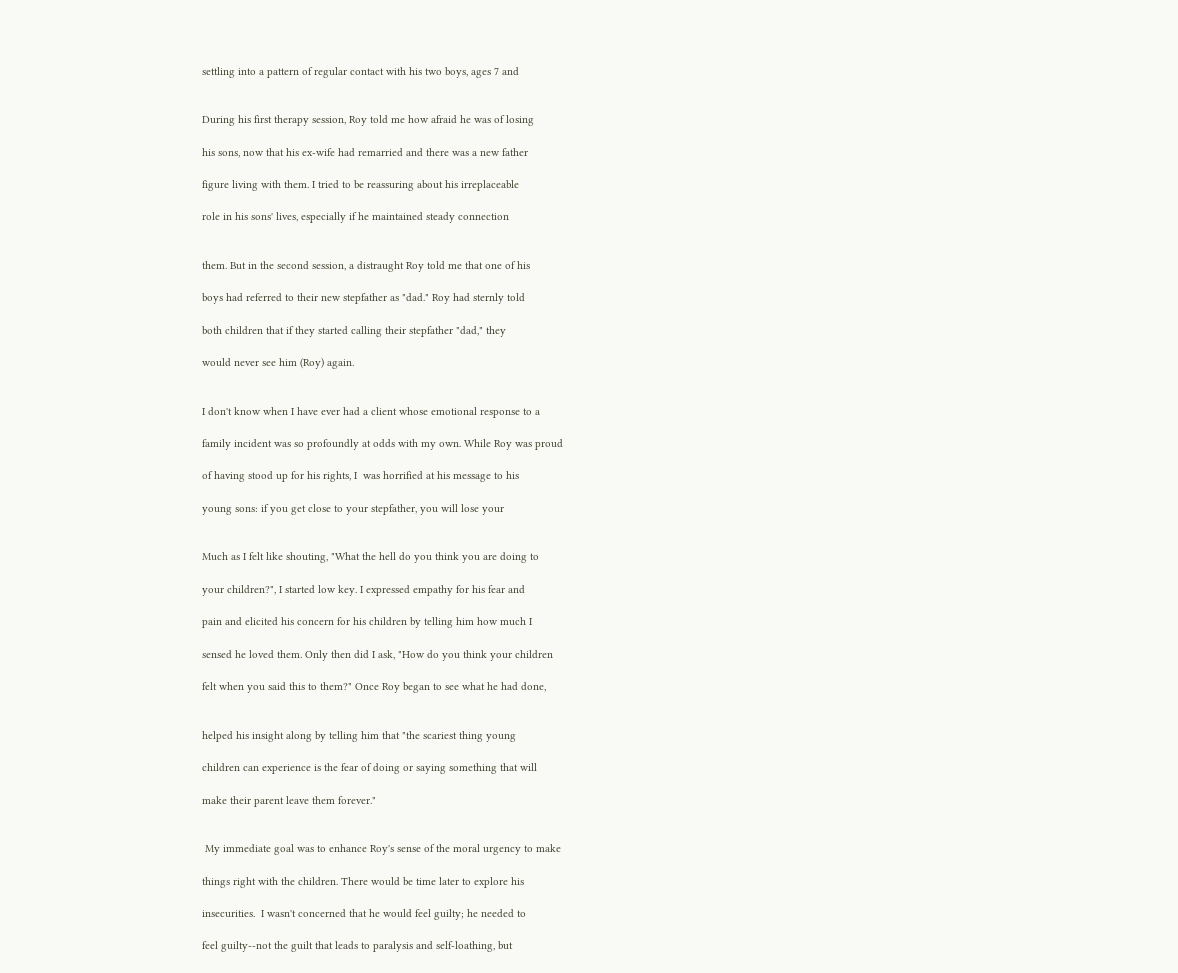settling into a pattern of regular contact with his two boys, ages 7 and


During his first therapy session, Roy told me how afraid he was of losing

his sons, now that his ex-wife had remarried and there was a new father

figure living with them. I tried to be reassuring about his irreplaceable

role in his sons' lives, especially if he maintained steady connection


them. But in the second session, a distraught Roy told me that one of his

boys had referred to their new stepfather as "dad." Roy had sternly told

both children that if they started calling their stepfather "dad," they

would never see him (Roy) again.


I don't know when I have ever had a client whose emotional response to a

family incident was so profoundly at odds with my own. While Roy was proud

of having stood up for his rights, I  was horrified at his message to his

young sons: if you get close to your stepfather, you will lose your


Much as I felt like shouting, "What the hell do you think you are doing to

your children?", I started low key. I expressed empathy for his fear and

pain and elicited his concern for his children by telling him how much I

sensed he loved them. Only then did I ask, "How do you think your children

felt when you said this to them?" Once Roy began to see what he had done,


helped his insight along by telling him that "the scariest thing young

children can experience is the fear of doing or saying something that will

make their parent leave them forever."


 My immediate goal was to enhance Roy's sense of the moral urgency to make

things right with the children. There would be time later to explore his

insecurities.  I wasn't concerned that he would feel guilty; he needed to

feel guilty--not the guilt that leads to paralysis and self-loathing, but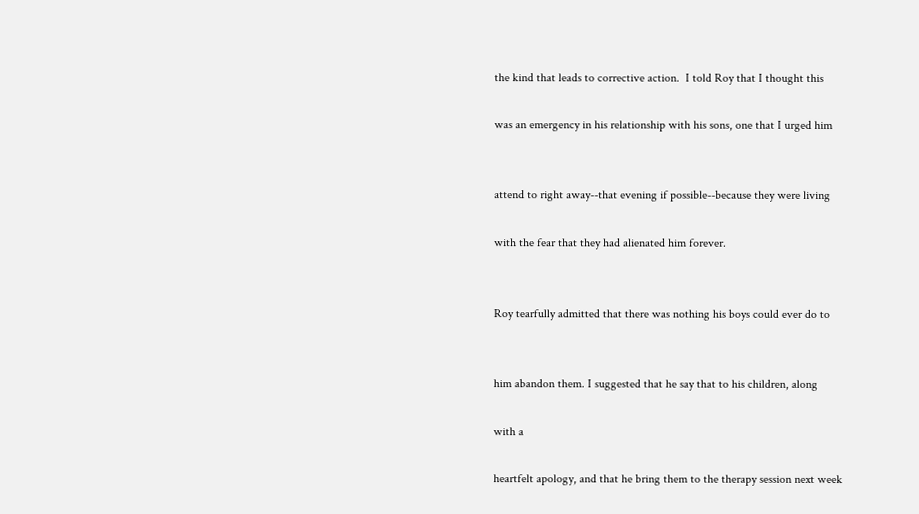the kind that leads to corrective action.  I told Roy that I thought this

was an emergency in his relationship with his sons, one that I urged him


attend to right away--that evening if possible--because they were living

with the fear that they had alienated him forever.


Roy tearfully admitted that there was nothing his boys could ever do to


him abandon them. I suggested that he say that to his children, along

with a

heartfelt apology, and that he bring them to the therapy session next week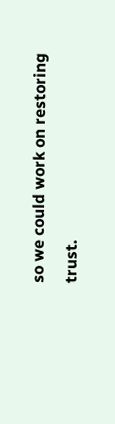so we could work on restoring trust.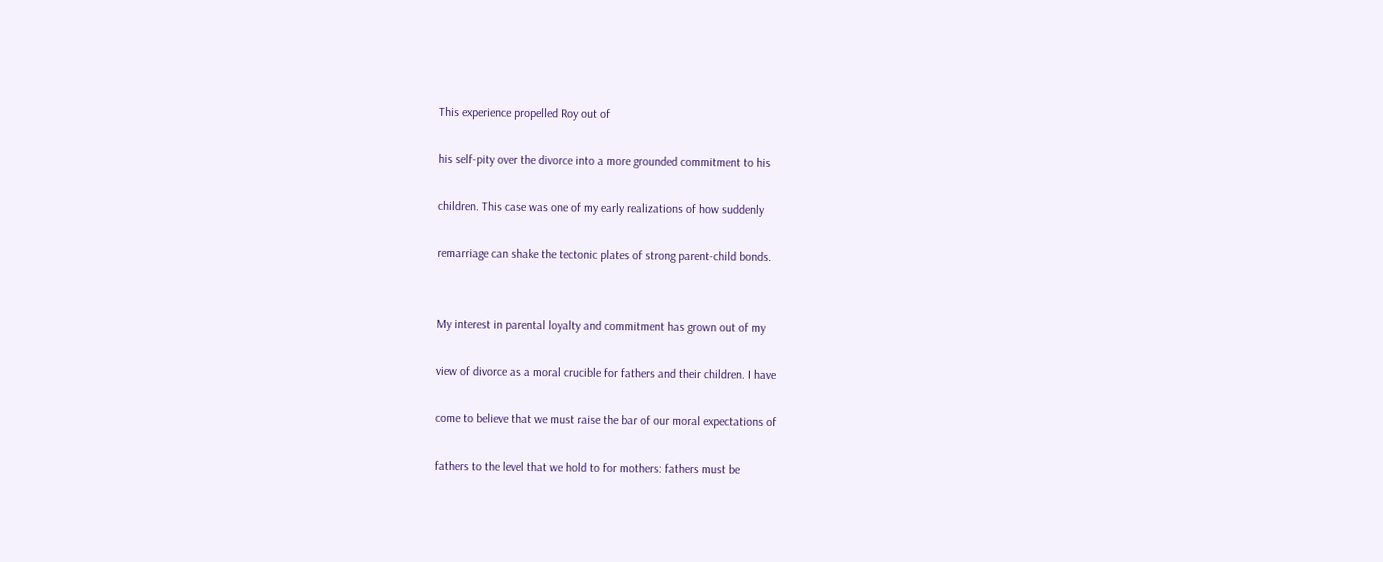This experience propelled Roy out of

his self-pity over the divorce into a more grounded commitment to his

children. This case was one of my early realizations of how suddenly

remarriage can shake the tectonic plates of strong parent-child bonds.


My interest in parental loyalty and commitment has grown out of my

view of divorce as a moral crucible for fathers and their children. I have

come to believe that we must raise the bar of our moral expectations of

fathers to the level that we hold to for mothers: fathers must be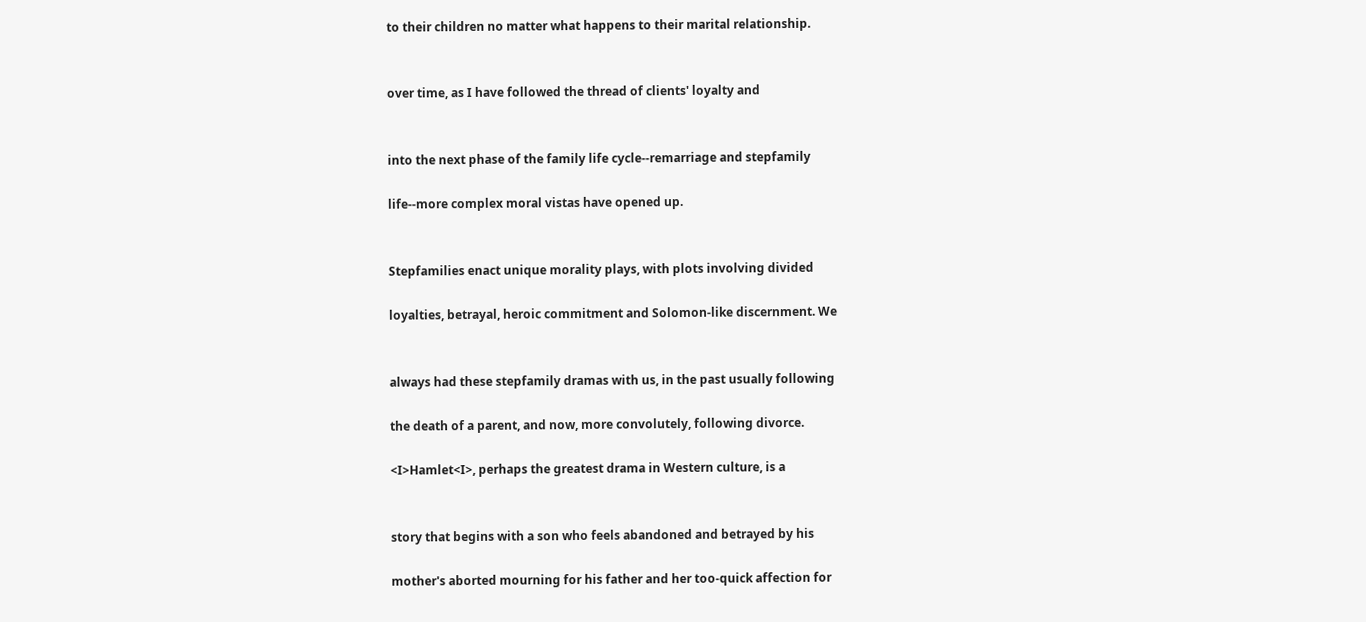to their children no matter what happens to their marital relationship.


over time, as I have followed the thread of clients' loyalty and


into the next phase of the family life cycle--remarriage and stepfamily

life--more complex moral vistas have opened up.


Stepfamilies enact unique morality plays, with plots involving divided

loyalties, betrayal, heroic commitment and Solomon-like discernment. We


always had these stepfamily dramas with us, in the past usually following

the death of a parent, and now, more convolutely, following divorce.

<I>Hamlet<I>, perhaps the greatest drama in Western culture, is a


story that begins with a son who feels abandoned and betrayed by his

mother's aborted mourning for his father and her too-quick affection for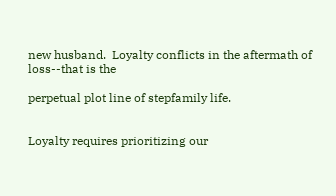new husband.  Loyalty conflicts in the aftermath of loss--that is the

perpetual plot line of stepfamily life.


Loyalty requires prioritizing our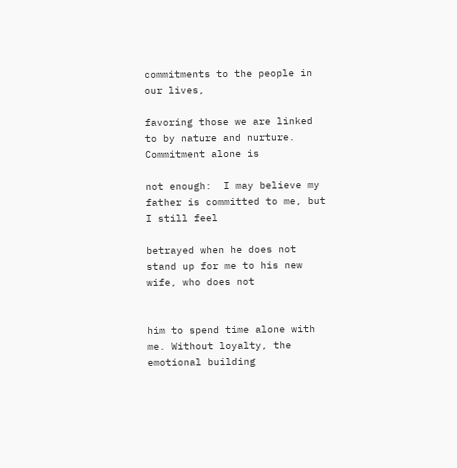commitments to the people in our lives,

favoring those we are linked to by nature and nurture. Commitment alone is

not enough:  I may believe my father is committed to me, but I still feel

betrayed when he does not stand up for me to his new wife, who does not


him to spend time alone with me. Without loyalty, the emotional building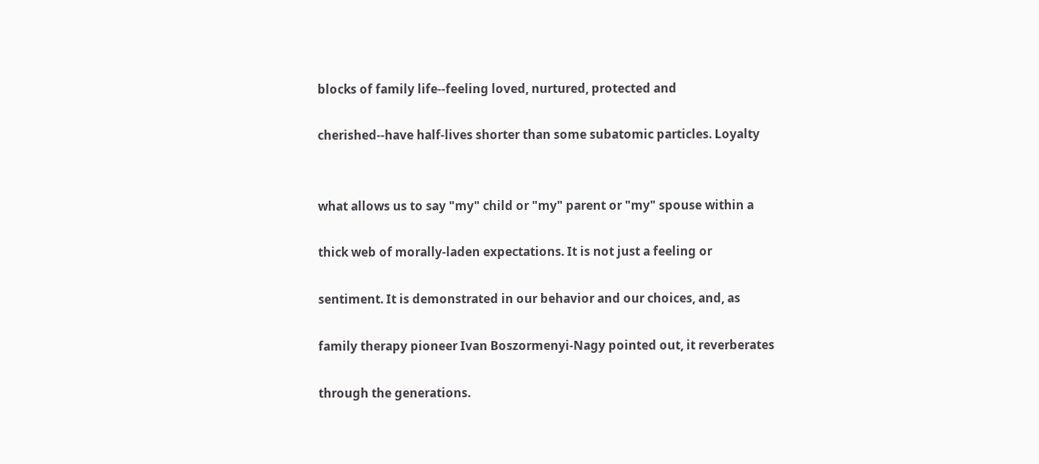blocks of family life--feeling loved, nurtured, protected and

cherished--have half-lives shorter than some subatomic particles. Loyalty


what allows us to say "my" child or "my" parent or "my" spouse within a

thick web of morally-laden expectations. It is not just a feeling or

sentiment. It is demonstrated in our behavior and our choices, and, as

family therapy pioneer Ivan Boszormenyi-Nagy pointed out, it reverberates

through the generations.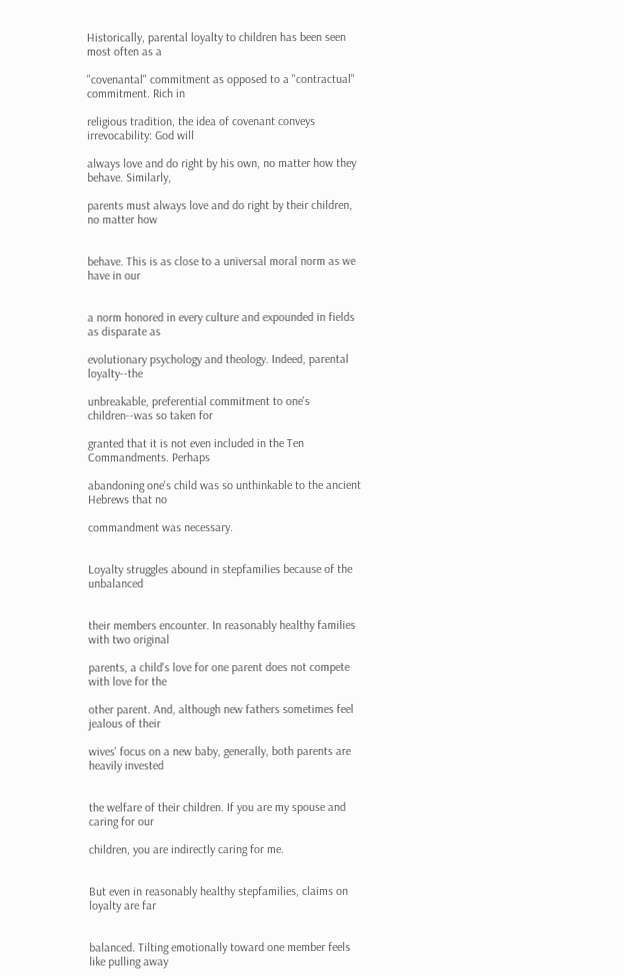Historically, parental loyalty to children has been seen most often as a

"covenantal" commitment as opposed to a "contractual" commitment. Rich in

religious tradition, the idea of covenant conveys irrevocability: God will

always love and do right by his own, no matter how they behave. Similarly,

parents must always love and do right by their children, no matter how


behave. This is as close to a universal moral norm as we have in our


a norm honored in every culture and expounded in fields as disparate as

evolutionary psychology and theology. Indeed, parental loyalty--the

unbreakable, preferential commitment to one's children--was so taken for

granted that it is not even included in the Ten Commandments. Perhaps

abandoning one's child was so unthinkable to the ancient Hebrews that no

commandment was necessary.


Loyalty struggles abound in stepfamilies because of the unbalanced


their members encounter. In reasonably healthy families with two original

parents, a child's love for one parent does not compete with love for the

other parent. And, although new fathers sometimes feel jealous of their

wives' focus on a new baby, generally, both parents are heavily invested


the welfare of their children. If you are my spouse and caring for our

children, you are indirectly caring for me.


But even in reasonably healthy stepfamilies, claims on loyalty are far


balanced. Tilting emotionally toward one member feels like pulling away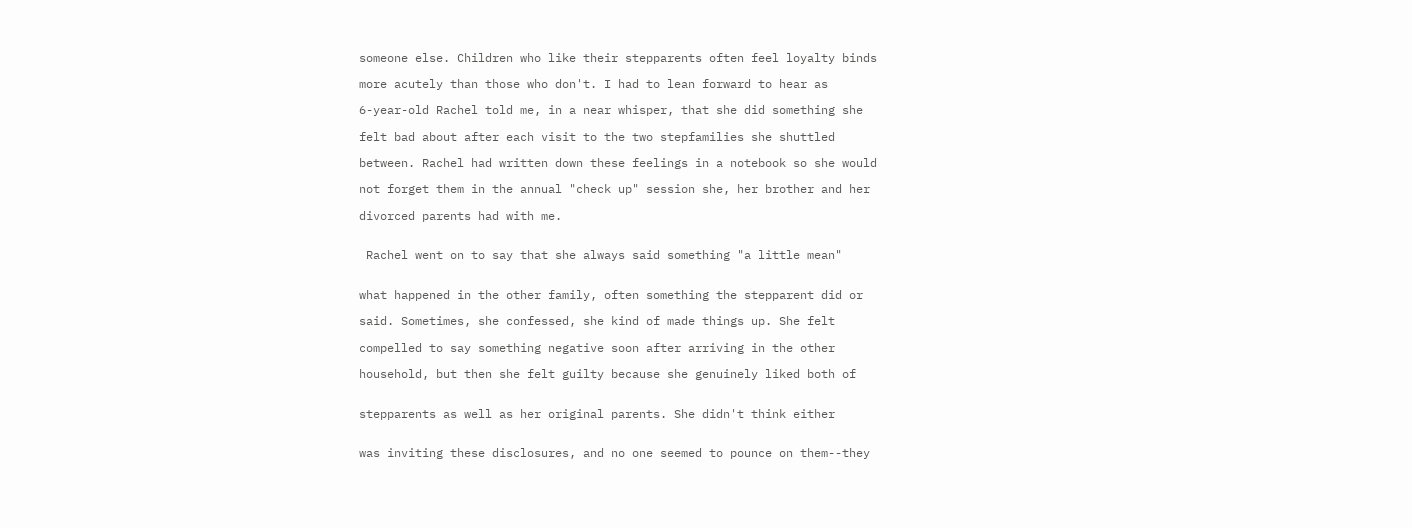someone else. Children who like their stepparents often feel loyalty binds

more acutely than those who don't. I had to lean forward to hear as

6-year-old Rachel told me, in a near whisper, that she did something she

felt bad about after each visit to the two stepfamilies she shuttled

between. Rachel had written down these feelings in a notebook so she would

not forget them in the annual "check up" session she, her brother and her

divorced parents had with me.


 Rachel went on to say that she always said something "a little mean"


what happened in the other family, often something the stepparent did or

said. Sometimes, she confessed, she kind of made things up. She felt

compelled to say something negative soon after arriving in the other

household, but then she felt guilty because she genuinely liked both of


stepparents as well as her original parents. She didn't think either


was inviting these disclosures, and no one seemed to pounce on them--they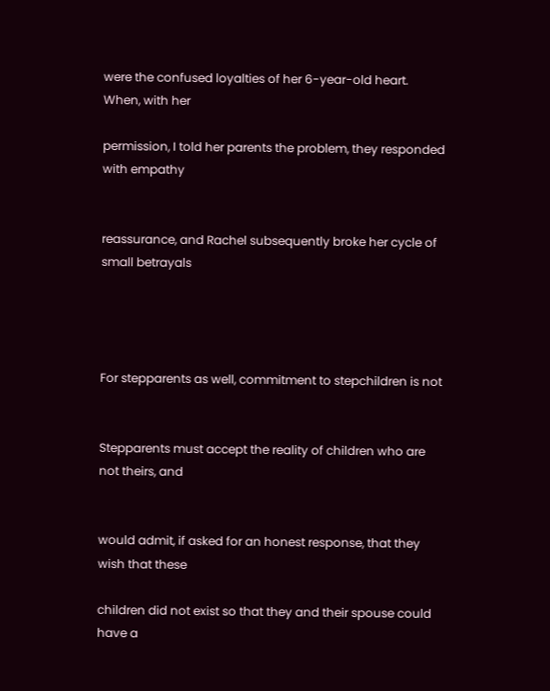were the confused loyalties of her 6-year-old heart. When, with her

permission, I told her parents the problem, they responded with empathy


reassurance, and Rachel subsequently broke her cycle of small betrayals




For stepparents as well, commitment to stepchildren is not


Stepparents must accept the reality of children who are not theirs, and


would admit, if asked for an honest response, that they wish that these

children did not exist so that they and their spouse could have a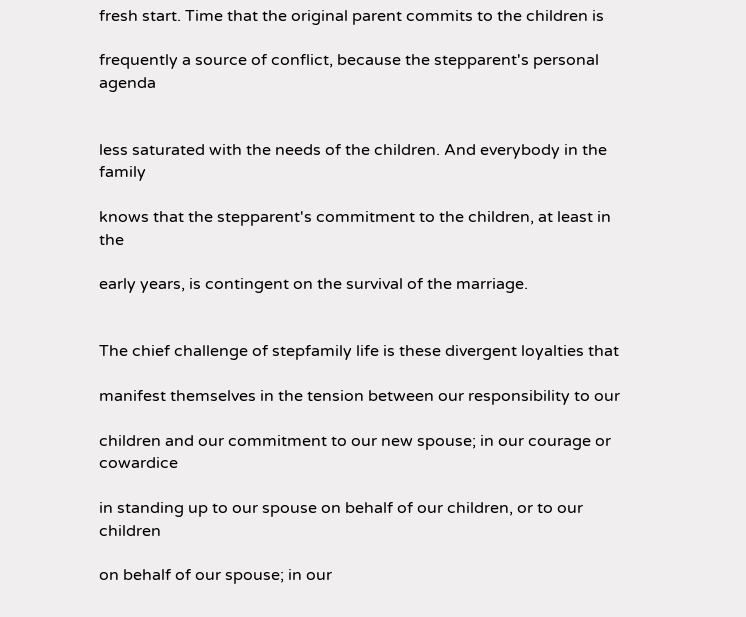fresh start. Time that the original parent commits to the children is

frequently a source of conflict, because the stepparent's personal agenda


less saturated with the needs of the children. And everybody in the family

knows that the stepparent's commitment to the children, at least in the

early years, is contingent on the survival of the marriage.


The chief challenge of stepfamily life is these divergent loyalties that

manifest themselves in the tension between our responsibility to our

children and our commitment to our new spouse; in our courage or cowardice

in standing up to our spouse on behalf of our children, or to our children

on behalf of our spouse; in our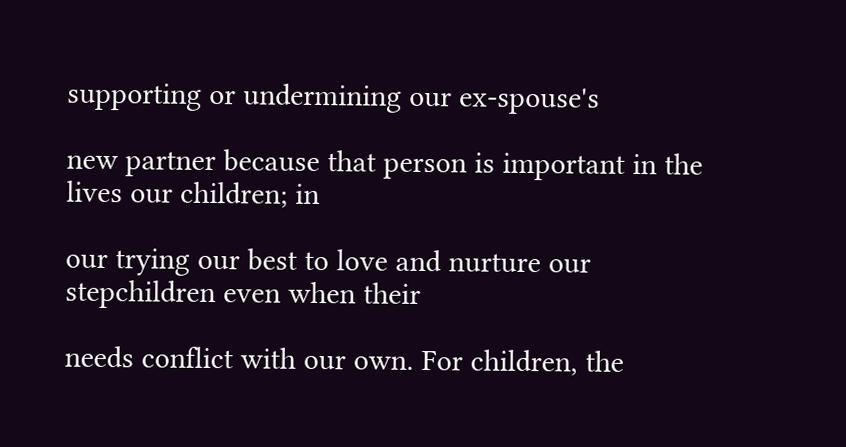supporting or undermining our ex-spouse's

new partner because that person is important in the lives our children; in

our trying our best to love and nurture our stepchildren even when their

needs conflict with our own. For children, the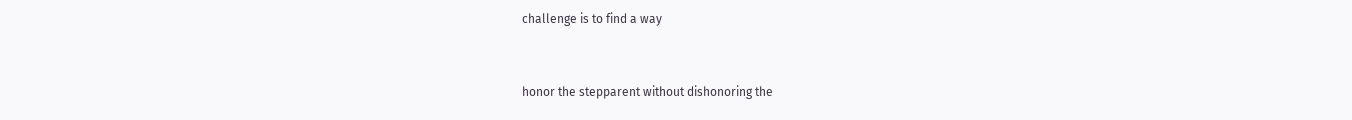challenge is to find a way


honor the stepparent without dishonoring the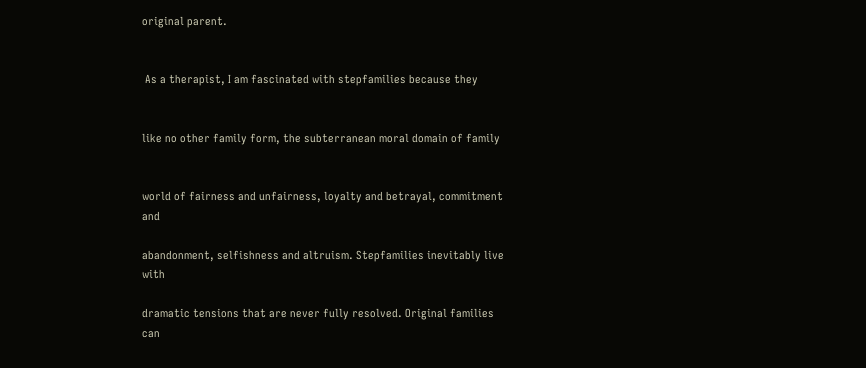original parent.


 As a therapist, I am fascinated with stepfamilies because they


like no other family form, the subterranean moral domain of family


world of fairness and unfairness, loyalty and betrayal, commitment and

abandonment, selfishness and altruism. Stepfamilies inevitably live with

dramatic tensions that are never fully resolved. Original families can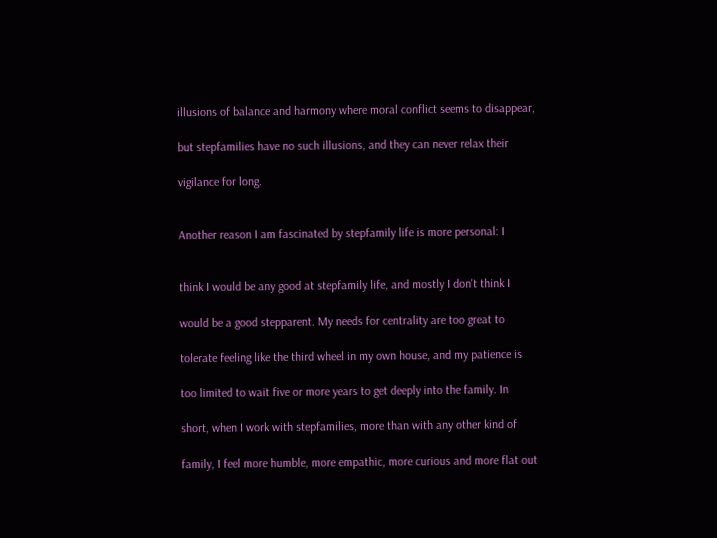illusions of balance and harmony where moral conflict seems to disappear,

but stepfamilies have no such illusions, and they can never relax their

vigilance for long.


Another reason I am fascinated by stepfamily life is more personal: I


think I would be any good at stepfamily life, and mostly I don't think I

would be a good stepparent. My needs for centrality are too great to

tolerate feeling like the third wheel in my own house, and my patience is

too limited to wait five or more years to get deeply into the family. In

short, when I work with stepfamilies, more than with any other kind of

family, I feel more humble, more empathic, more curious and more flat out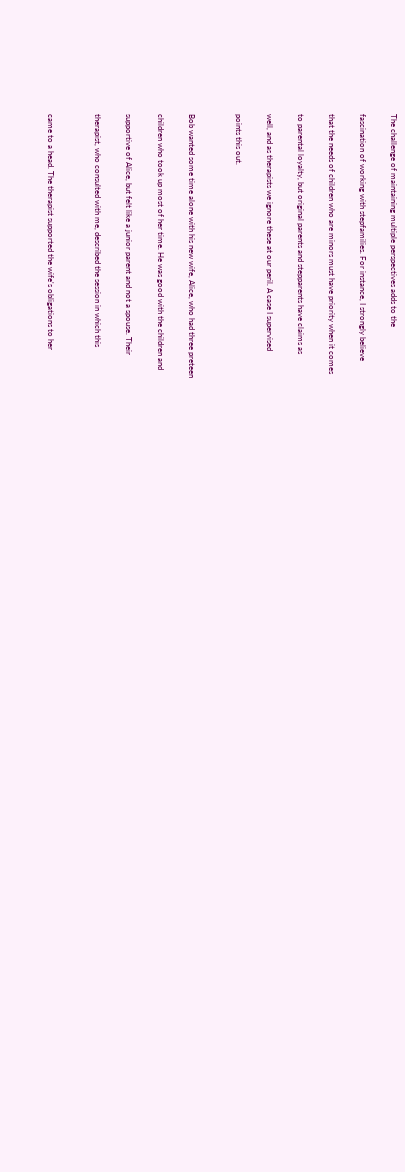The challenge of maintaining multiple perspectives adds to the

fascination of working with stepfamilies. For instance, I strongly believe

that the needs of children who are minors must have priority when it comes

to parental loyalty, but original parents and stepparents have claims as

well, and as therapists we ignore these at our peril. A case I supervised

points this out.


Bob wanted some time alone with his new wife, Alice, who had three preteen

children who took up most of her time. He was good with the children and

supportive of Alice, but felt like a junior parent and not a spouse. Their

therapist, who consulted with me, described the session in which this


came to a head. The therapist supported the wife's obligations to her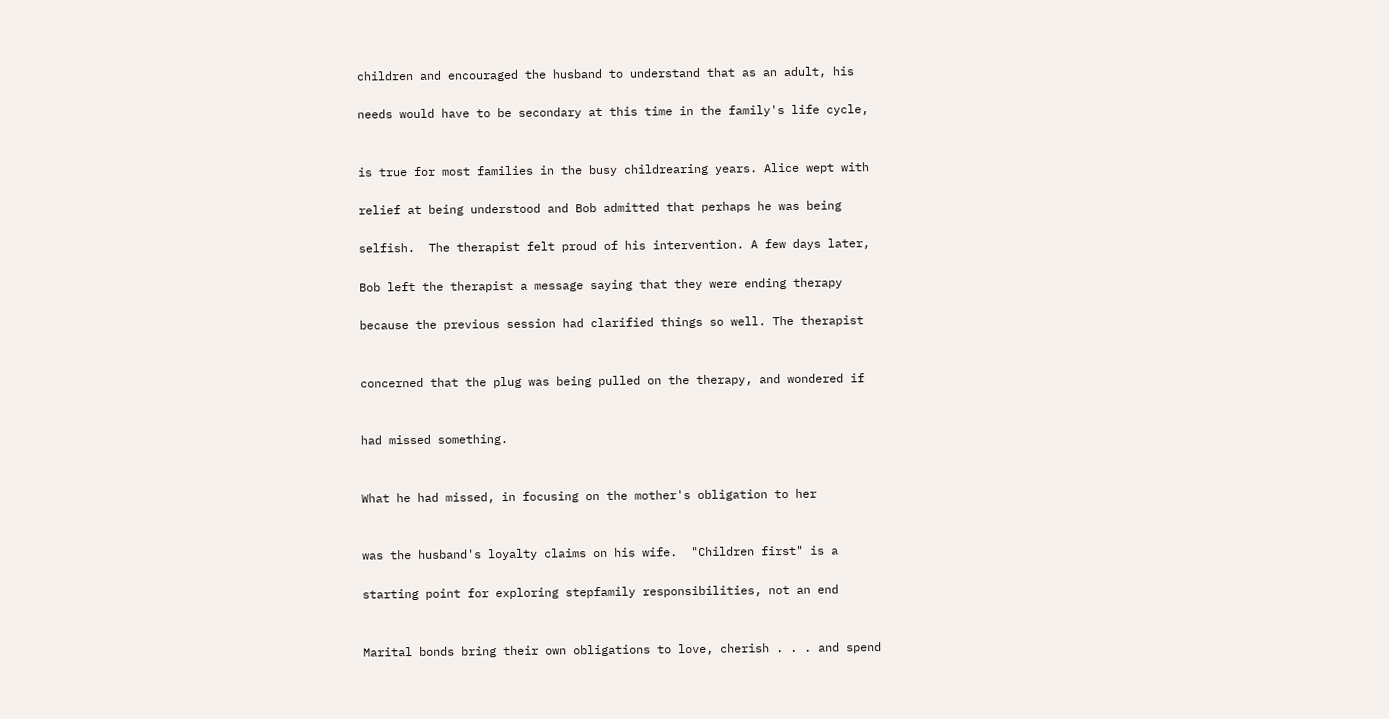children and encouraged the husband to understand that as an adult, his

needs would have to be secondary at this time in the family's life cycle,


is true for most families in the busy childrearing years. Alice wept with

relief at being understood and Bob admitted that perhaps he was being

selfish.  The therapist felt proud of his intervention. A few days later,

Bob left the therapist a message saying that they were ending therapy

because the previous session had clarified things so well. The therapist


concerned that the plug was being pulled on the therapy, and wondered if


had missed something.


What he had missed, in focusing on the mother's obligation to her


was the husband's loyalty claims on his wife.  "Children first" is a

starting point for exploring stepfamily responsibilities, not an end


Marital bonds bring their own obligations to love, cherish . . . and spend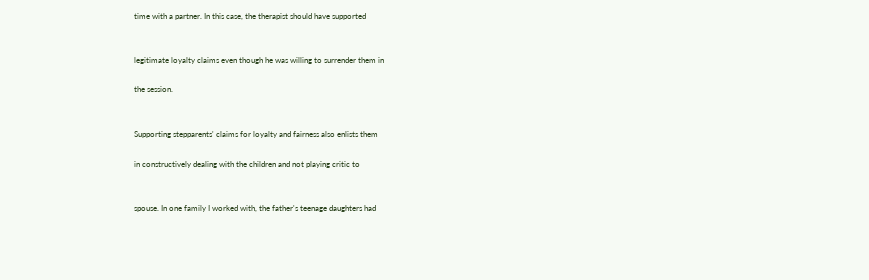time with a partner. In this case, the therapist should have supported


legitimate loyalty claims even though he was willing to surrender them in

the session.


Supporting stepparents' claims for loyalty and fairness also enlists them

in constructively dealing with the children and not playing critic to


spouse. In one family I worked with, the father's teenage daughters had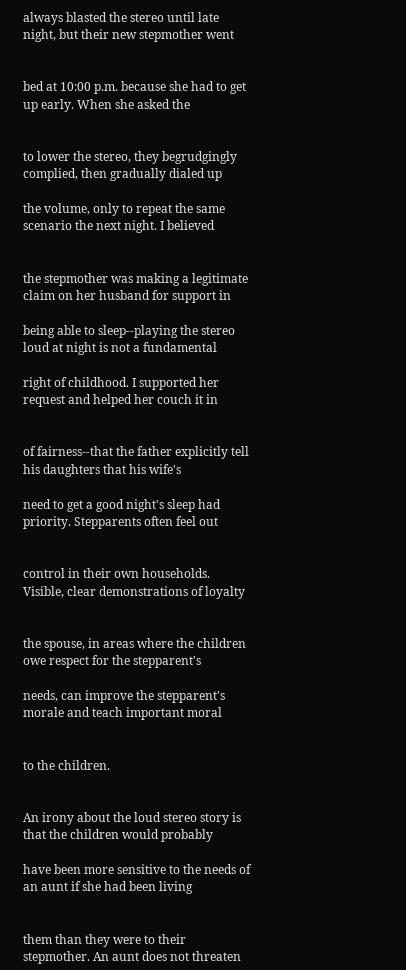always blasted the stereo until late night, but their new stepmother went


bed at 10:00 p.m. because she had to get up early. When she asked the


to lower the stereo, they begrudgingly complied, then gradually dialed up

the volume, only to repeat the same scenario the next night. I believed


the stepmother was making a legitimate claim on her husband for support in

being able to sleep--playing the stereo loud at night is not a fundamental

right of childhood. I supported her request and helped her couch it in


of fairness--that the father explicitly tell his daughters that his wife's

need to get a good night's sleep had priority. Stepparents often feel out


control in their own households. Visible, clear demonstrations of loyalty


the spouse, in areas where the children owe respect for the stepparent's

needs, can improve the stepparent's morale and teach important moral


to the children.


An irony about the loud stereo story is that the children would probably

have been more sensitive to the needs of an aunt if she had been living


them than they were to their stepmother. An aunt does not threaten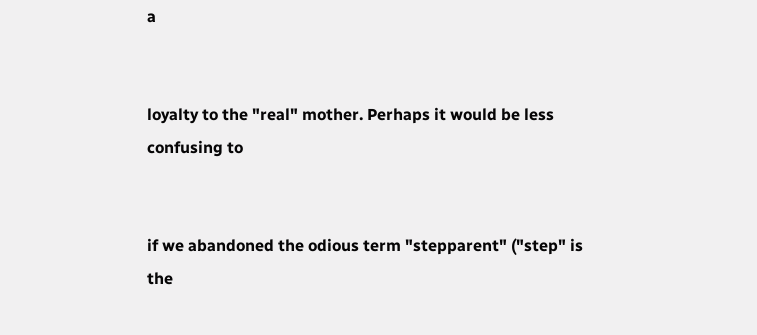a


loyalty to the "real" mother. Perhaps it would be less confusing to


if we abandoned the odious term "stepparent" ("step" is the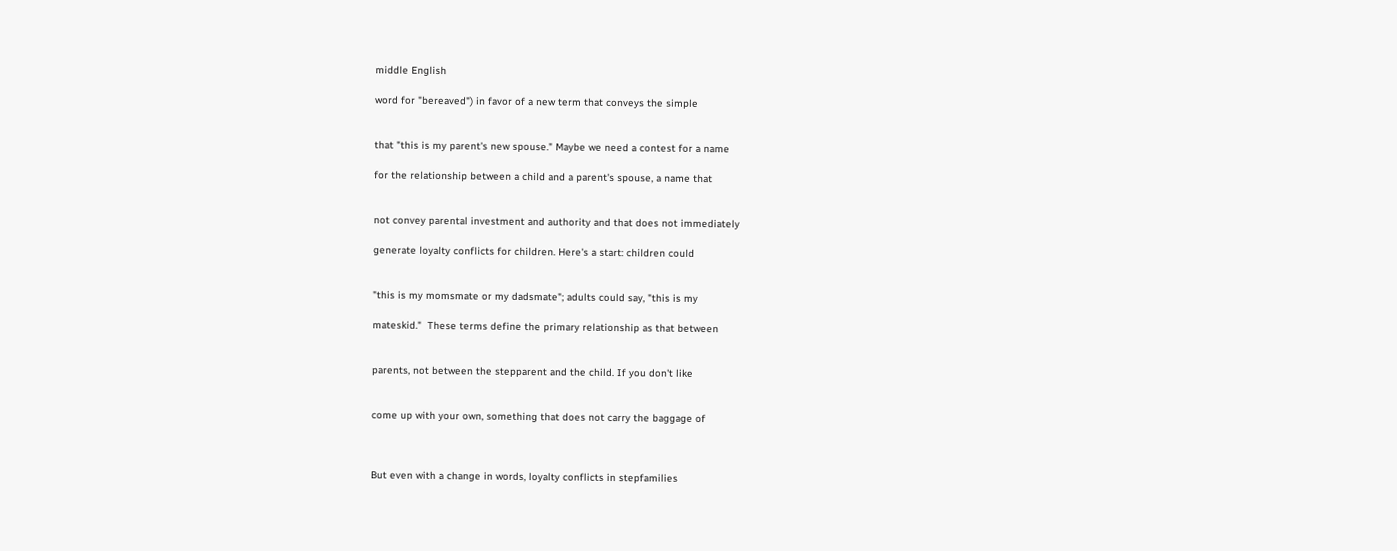middle English

word for "bereaved") in favor of a new term that conveys the simple


that "this is my parent's new spouse." Maybe we need a contest for a name

for the relationship between a child and a parent's spouse, a name that


not convey parental investment and authority and that does not immediately

generate loyalty conflicts for children. Here's a start: children could


"this is my momsmate or my dadsmate"; adults could say, "this is my

mateskid."  These terms define the primary relationship as that between


parents, not between the stepparent and the child. If you don't like


come up with your own, something that does not carry the baggage of



But even with a change in words, loyalty conflicts in stepfamilies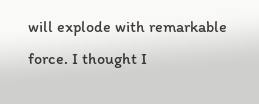will explode with remarkable force. I thought I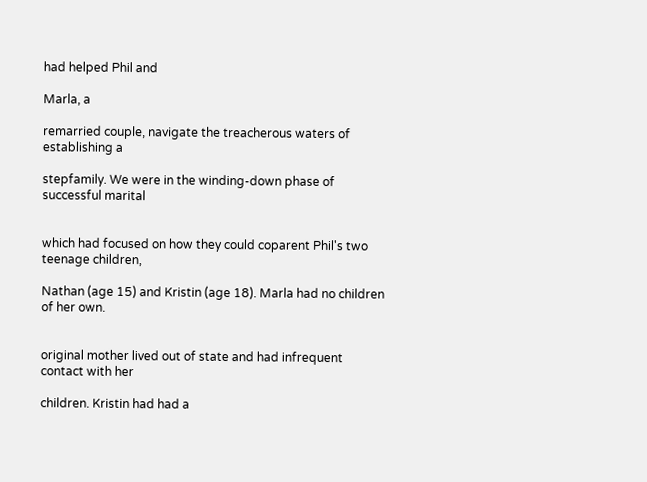had helped Phil and

Marla, a

remarried couple, navigate the treacherous waters of establishing a

stepfamily. We were in the winding-down phase of successful marital


which had focused on how they could coparent Phil's two teenage children,

Nathan (age 15) and Kristin (age 18). Marla had no children of her own.


original mother lived out of state and had infrequent contact with her

children. Kristin had had a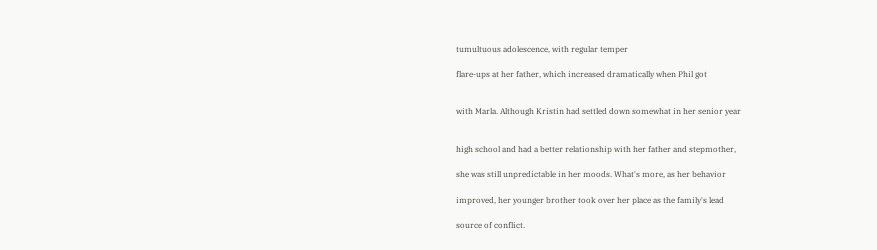tumultuous adolescence, with regular temper

flare-ups at her father, which increased dramatically when Phil got


with Marla. Although Kristin had settled down somewhat in her senior year


high school and had a better relationship with her father and stepmother,

she was still unpredictable in her moods. What's more, as her behavior

improved, her younger brother took over her place as the family's lead

source of conflict.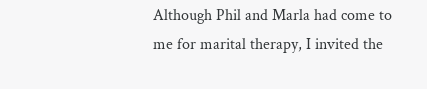Although Phil and Marla had come to me for marital therapy, I invited the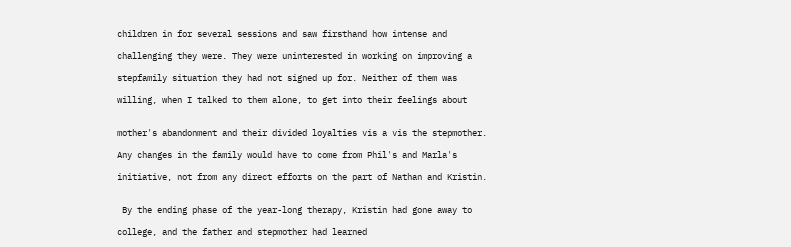children in for several sessions and saw firsthand how intense and

challenging they were. They were uninterested in working on improving a

stepfamily situation they had not signed up for. Neither of them was

willing, when I talked to them alone, to get into their feelings about


mother's abandonment and their divided loyalties vis a vis the stepmother.

Any changes in the family would have to come from Phil's and Marla's

initiative, not from any direct efforts on the part of Nathan and Kristin.


 By the ending phase of the year-long therapy, Kristin had gone away to

college, and the father and stepmother had learned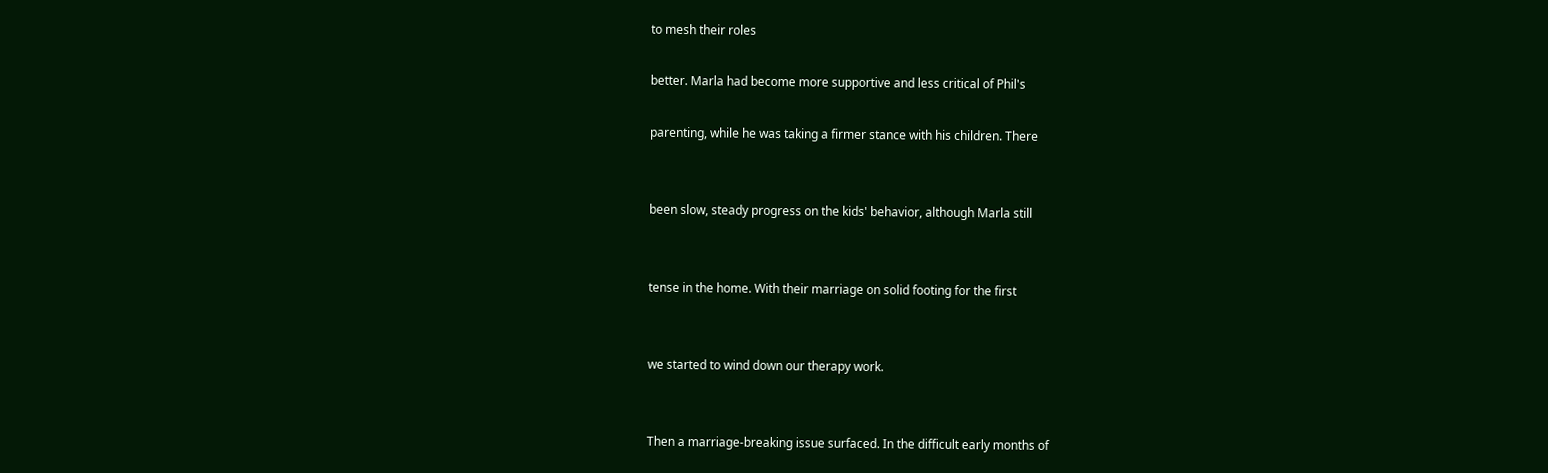to mesh their roles

better. Marla had become more supportive and less critical of Phil's

parenting, while he was taking a firmer stance with his children. There


been slow, steady progress on the kids' behavior, although Marla still


tense in the home. With their marriage on solid footing for the first


we started to wind down our therapy work.


Then a marriage-breaking issue surfaced. In the difficult early months of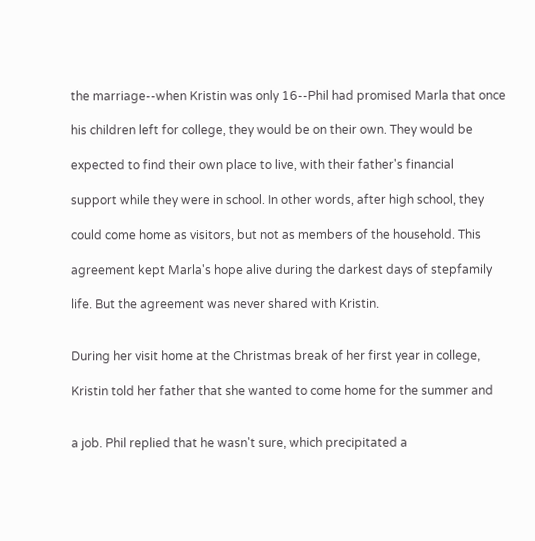the marriage--when Kristin was only 16--Phil had promised Marla that once

his children left for college, they would be on their own. They would be

expected to find their own place to live, with their father's financial

support while they were in school. In other words, after high school, they

could come home as visitors, but not as members of the household. This

agreement kept Marla's hope alive during the darkest days of stepfamily

life. But the agreement was never shared with Kristin.


During her visit home at the Christmas break of her first year in college,

Kristin told her father that she wanted to come home for the summer and


a job. Phil replied that he wasn't sure, which precipitated a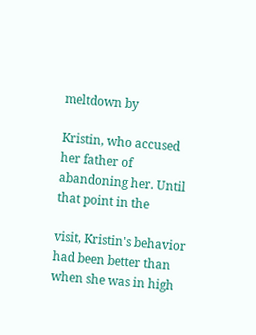meltdown by

Kristin, who accused her father of abandoning her. Until that point in the

visit, Kristin's behavior had been better than when she was in high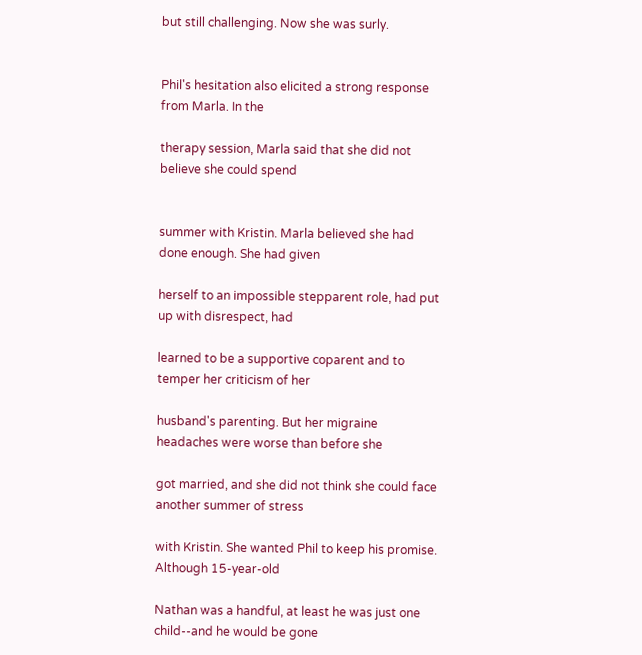but still challenging. Now she was surly.


Phil's hesitation also elicited a strong response from Marla. In the

therapy session, Marla said that she did not believe she could spend


summer with Kristin. Marla believed she had done enough. She had given

herself to an impossible stepparent role, had put up with disrespect, had

learned to be a supportive coparent and to temper her criticism of her

husband's parenting. But her migraine headaches were worse than before she

got married, and she did not think she could face another summer of stress

with Kristin. She wanted Phil to keep his promise. Although 15-year-old

Nathan was a handful, at least he was just one child--and he would be gone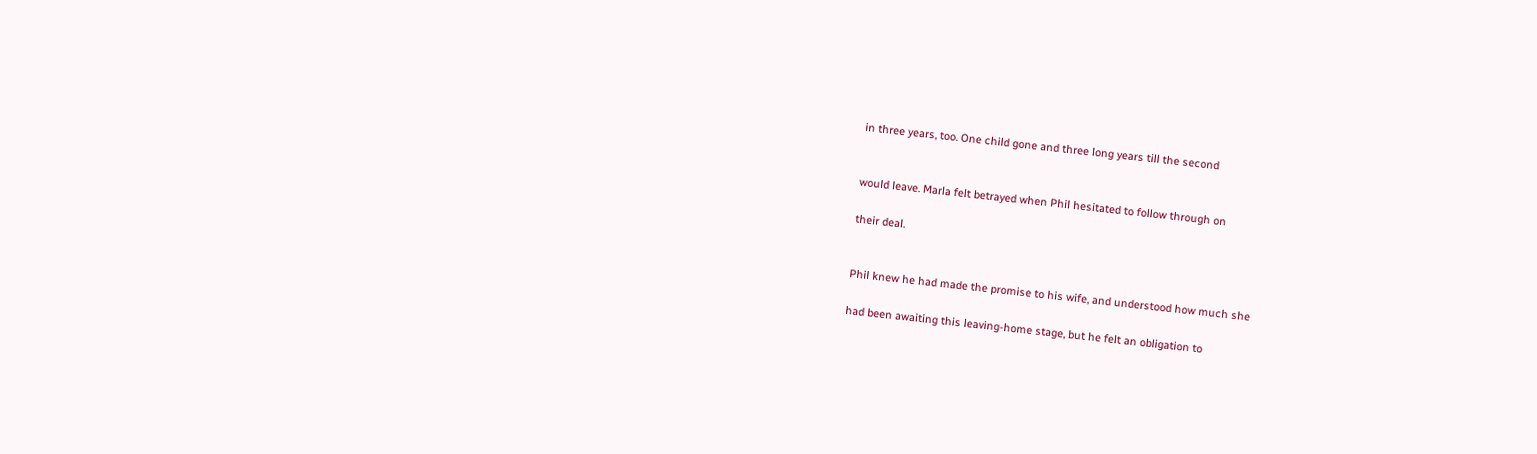in three years, too. One child gone and three long years till the second


would leave. Marla felt betrayed when Phil hesitated to follow through on

their deal.


Phil knew he had made the promise to his wife, and understood how much she

had been awaiting this leaving-home stage, but he felt an obligation to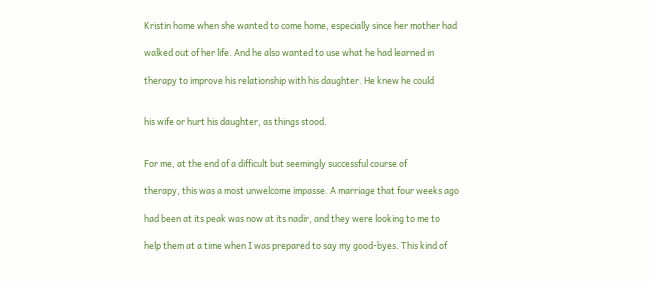Kristin home when she wanted to come home, especially since her mother had

walked out of her life. And he also wanted to use what he had learned in

therapy to improve his relationship with his daughter. He knew he could


his wife or hurt his daughter, as things stood.


For me, at the end of a difficult but seemingly successful course of

therapy, this was a most unwelcome impasse. A marriage that four weeks ago

had been at its peak was now at its nadir, and they were looking to me to

help them at a time when I was prepared to say my good-byes. This kind of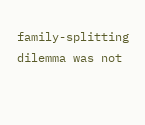family-splitting dilemma was not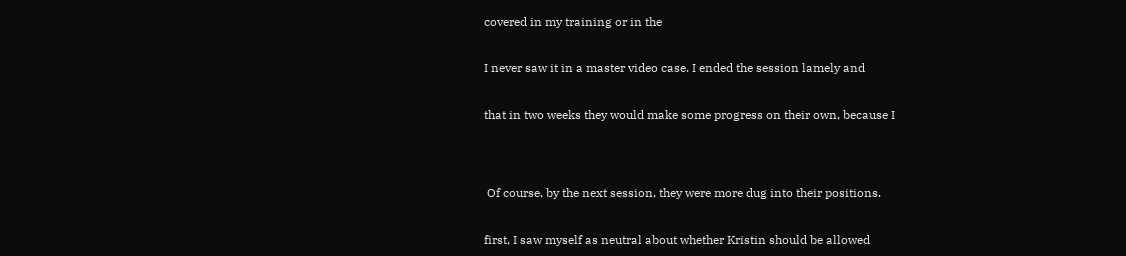covered in my training or in the


I never saw it in a master video case. I ended the session lamely and


that in two weeks they would make some progress on their own, because I




 Of course, by the next session, they were more dug into their positions.


first, I saw myself as neutral about whether Kristin should be allowed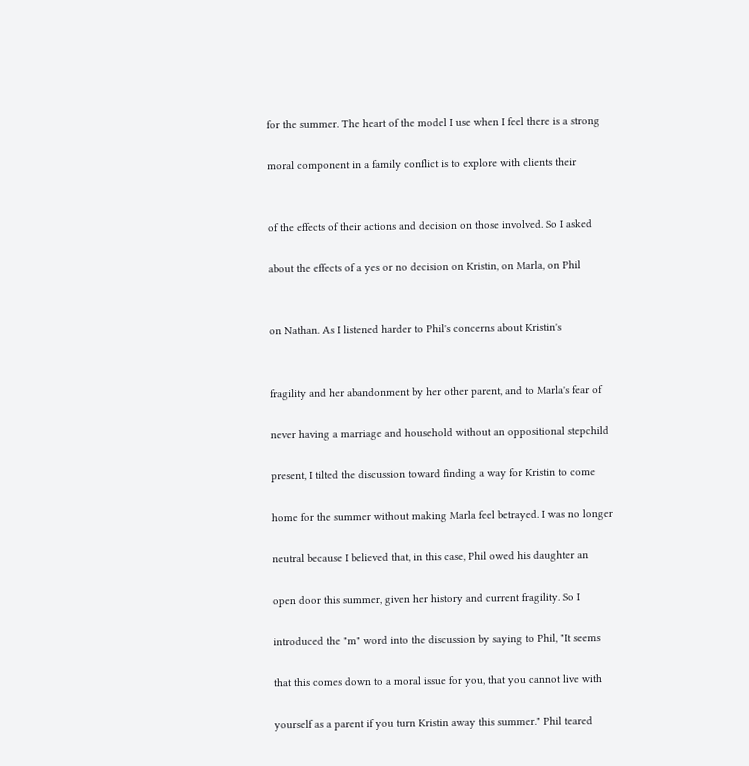for the summer. The heart of the model I use when I feel there is a strong

moral component in a family conflict is to explore with clients their


of the effects of their actions and decision on those involved. So I asked

about the effects of a yes or no decision on Kristin, on Marla, on Phil


on Nathan. As I listened harder to Phil's concerns about Kristin's


fragility and her abandonment by her other parent, and to Marla's fear of

never having a marriage and household without an oppositional stepchild

present, I tilted the discussion toward finding a way for Kristin to come

home for the summer without making Marla feel betrayed. I was no longer

neutral because I believed that, in this case, Phil owed his daughter an

open door this summer, given her history and current fragility. So I

introduced the "m" word into the discussion by saying to Phil, "It seems

that this comes down to a moral issue for you, that you cannot live with

yourself as a parent if you turn Kristin away this summer." Phil teared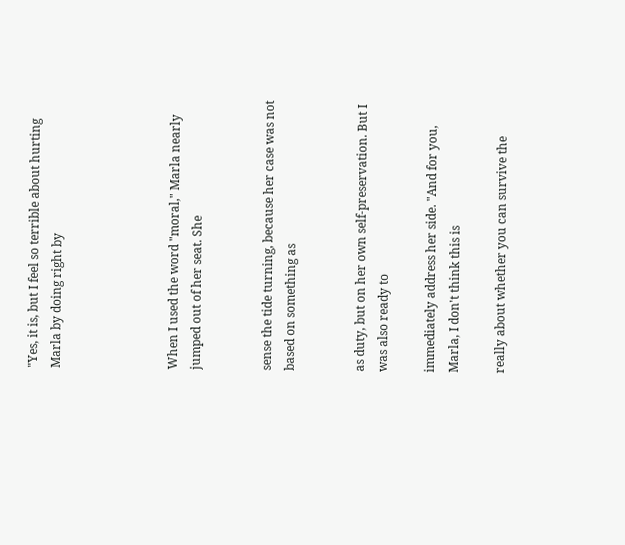"Yes, it is, but I feel so terrible about hurting Marla by doing right by




When I used the word "moral," Marla nearly jumped out of her seat. She


sense the tide turning, because her case was not based on something as


as duty, but on her own self-preservation. But I was also ready to

immediately address her side. "And for you, Marla, I don't think this is

really about whether you can survive the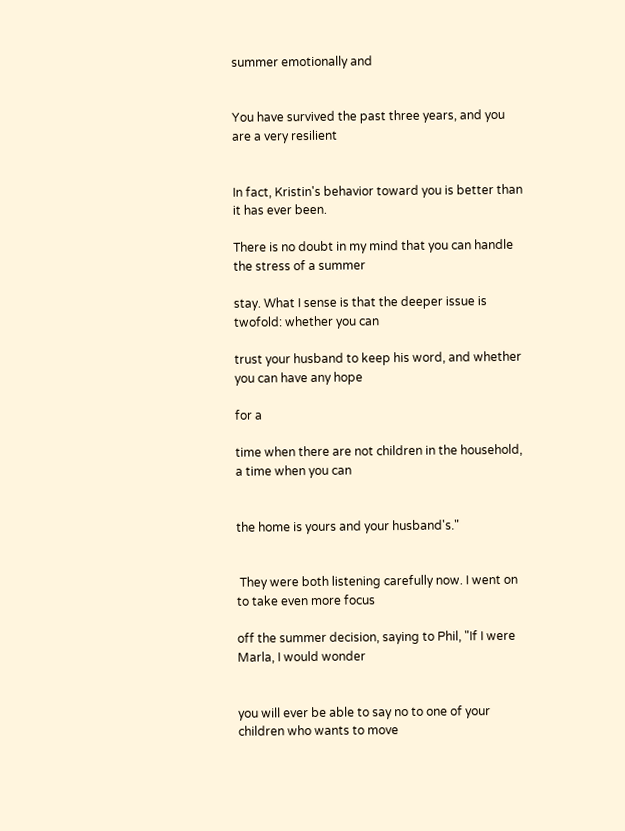summer emotionally and


You have survived the past three years, and you are a very resilient


In fact, Kristin's behavior toward you is better than it has ever been.

There is no doubt in my mind that you can handle the stress of a summer

stay. What I sense is that the deeper issue is twofold: whether you can

trust your husband to keep his word, and whether you can have any hope

for a

time when there are not children in the household, a time when you can


the home is yours and your husband's."


 They were both listening carefully now. I went on to take even more focus

off the summer decision, saying to Phil, "If I were Marla, I would wonder


you will ever be able to say no to one of your children who wants to move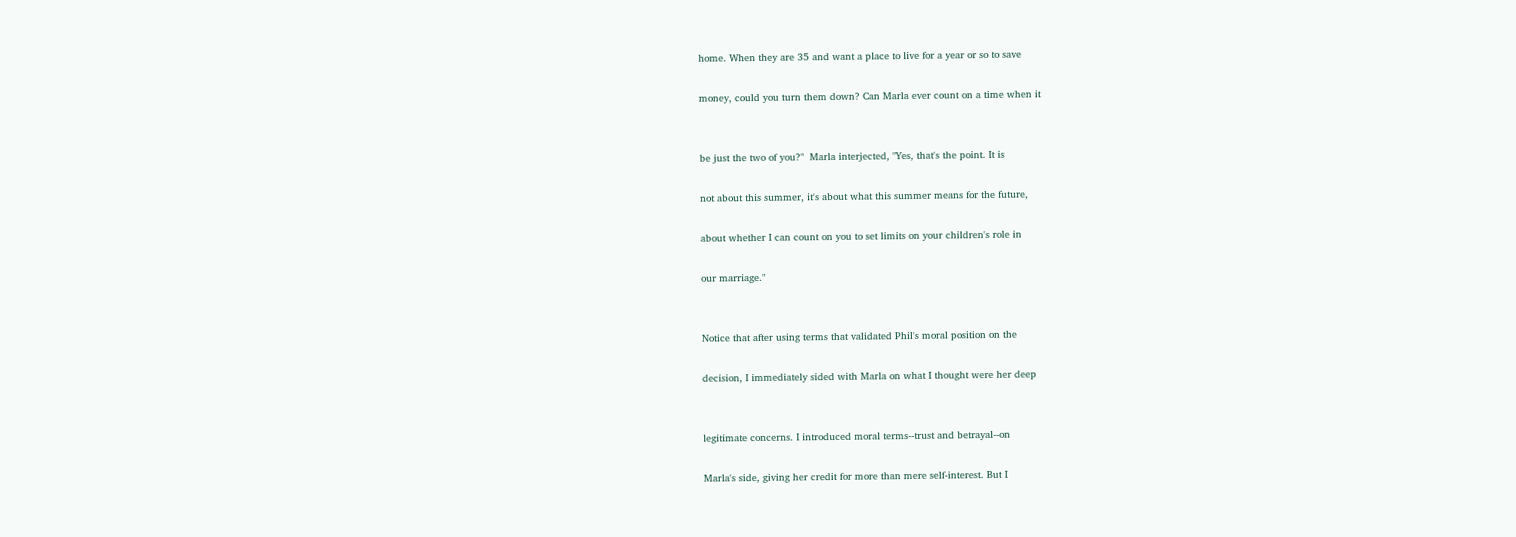home. When they are 35 and want a place to live for a year or so to save

money, could you turn them down? Can Marla ever count on a time when it


be just the two of you?"  Marla interjected, "Yes, that's the point. It is

not about this summer, it's about what this summer means for the future,

about whether I can count on you to set limits on your children's role in

our marriage."


Notice that after using terms that validated Phil's moral position on the

decision, I immediately sided with Marla on what I thought were her deep


legitimate concerns. I introduced moral terms--trust and betrayal--on

Marla's side, giving her credit for more than mere self-interest. But I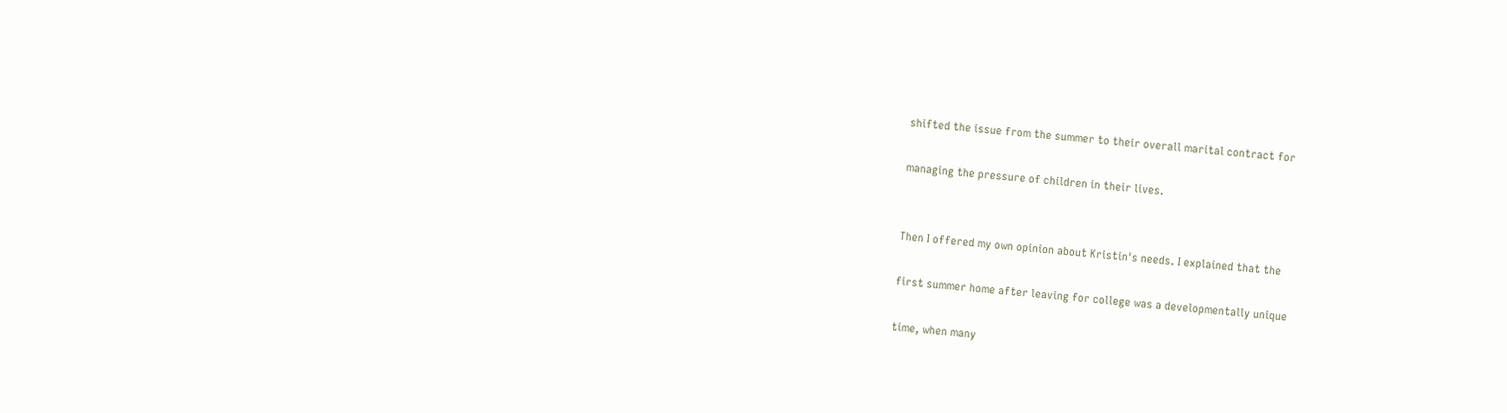shifted the issue from the summer to their overall marital contract for

managing the pressure of children in their lives.


Then I offered my own opinion about Kristin's needs. I explained that the

first summer home after leaving for college was a developmentally unique

time, when many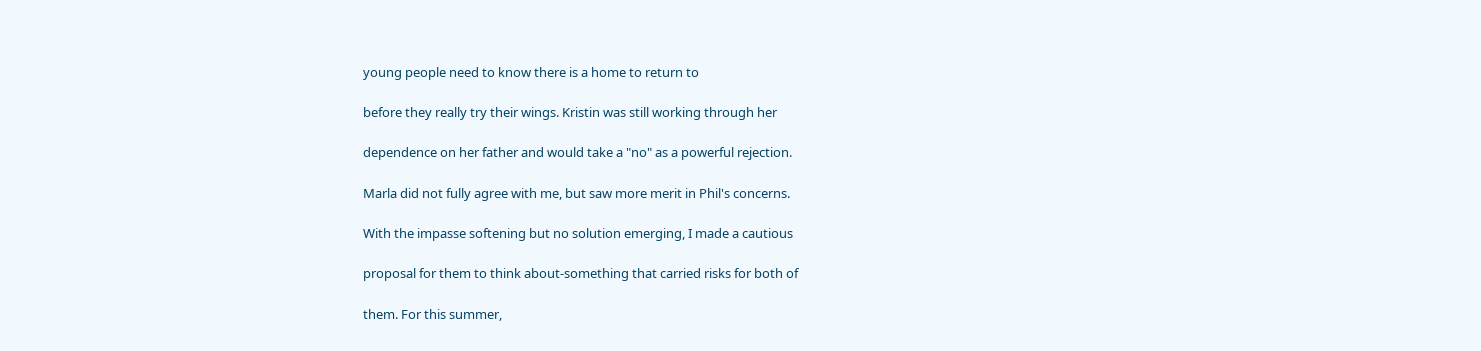young people need to know there is a home to return to

before they really try their wings. Kristin was still working through her

dependence on her father and would take a "no" as a powerful rejection.

Marla did not fully agree with me, but saw more merit in Phil's concerns.

With the impasse softening but no solution emerging, I made a cautious

proposal for them to think about-something that carried risks for both of

them. For this summer,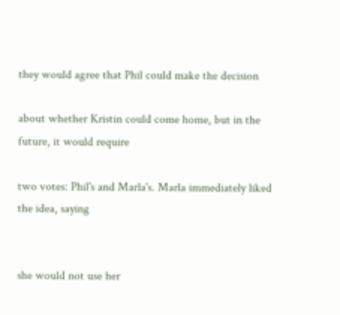they would agree that Phil could make the decision

about whether Kristin could come home, but in the future, it would require

two votes: Phil's and Marla's. Marla immediately liked the idea, saying


she would not use her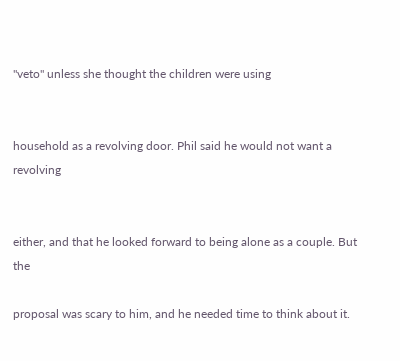"veto" unless she thought the children were using


household as a revolving door. Phil said he would not want a revolving


either, and that he looked forward to being alone as a couple. But the

proposal was scary to him, and he needed time to think about it.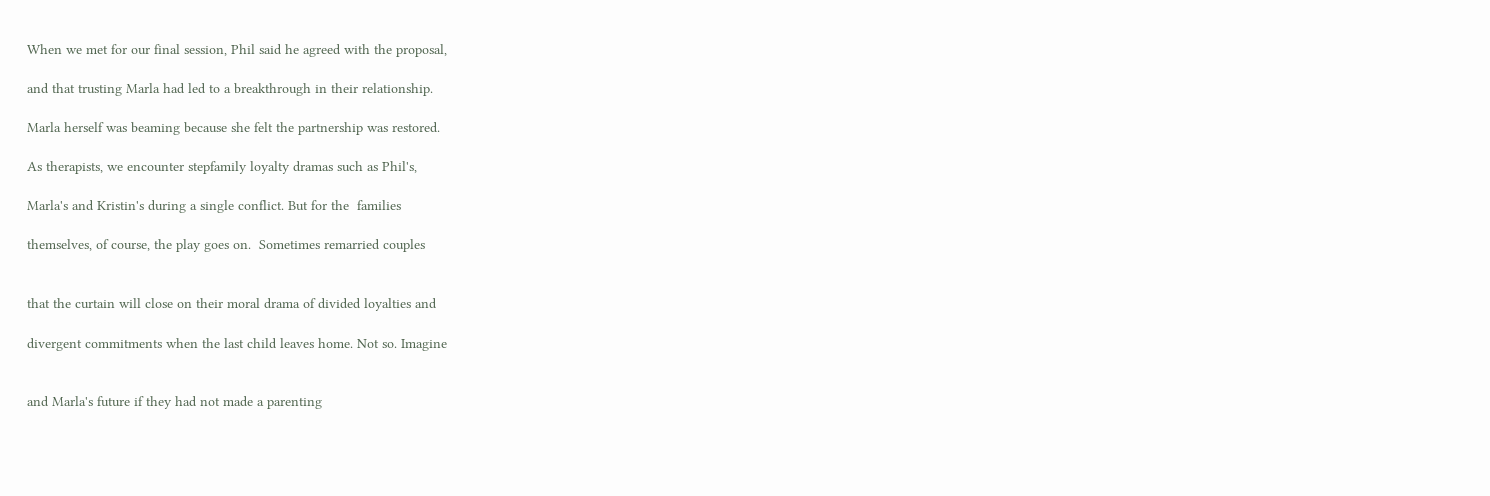When we met for our final session, Phil said he agreed with the proposal,

and that trusting Marla had led to a breakthrough in their relationship.

Marla herself was beaming because she felt the partnership was restored.

As therapists, we encounter stepfamily loyalty dramas such as Phil's,

Marla's and Kristin's during a single conflict. But for the  families

themselves, of course, the play goes on.  Sometimes remarried couples


that the curtain will close on their moral drama of divided loyalties and

divergent commitments when the last child leaves home. Not so. Imagine


and Marla's future if they had not made a parenting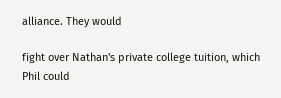alliance. They would

fight over Nathan's private college tuition, which Phil could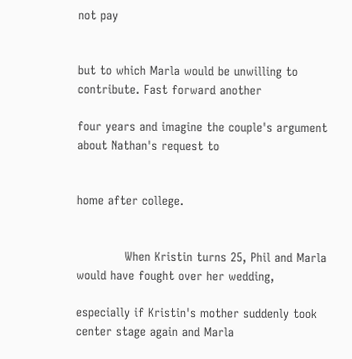not pay


but to which Marla would be unwilling to contribute. Fast forward another

four years and imagine the couple's argument about Nathan's request to


home after college.


            When Kristin turns 25, Phil and Marla would have fought over her wedding,

especially if Kristin's mother suddenly took center stage again and Marla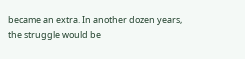became an extra. In another dozen years, the struggle would be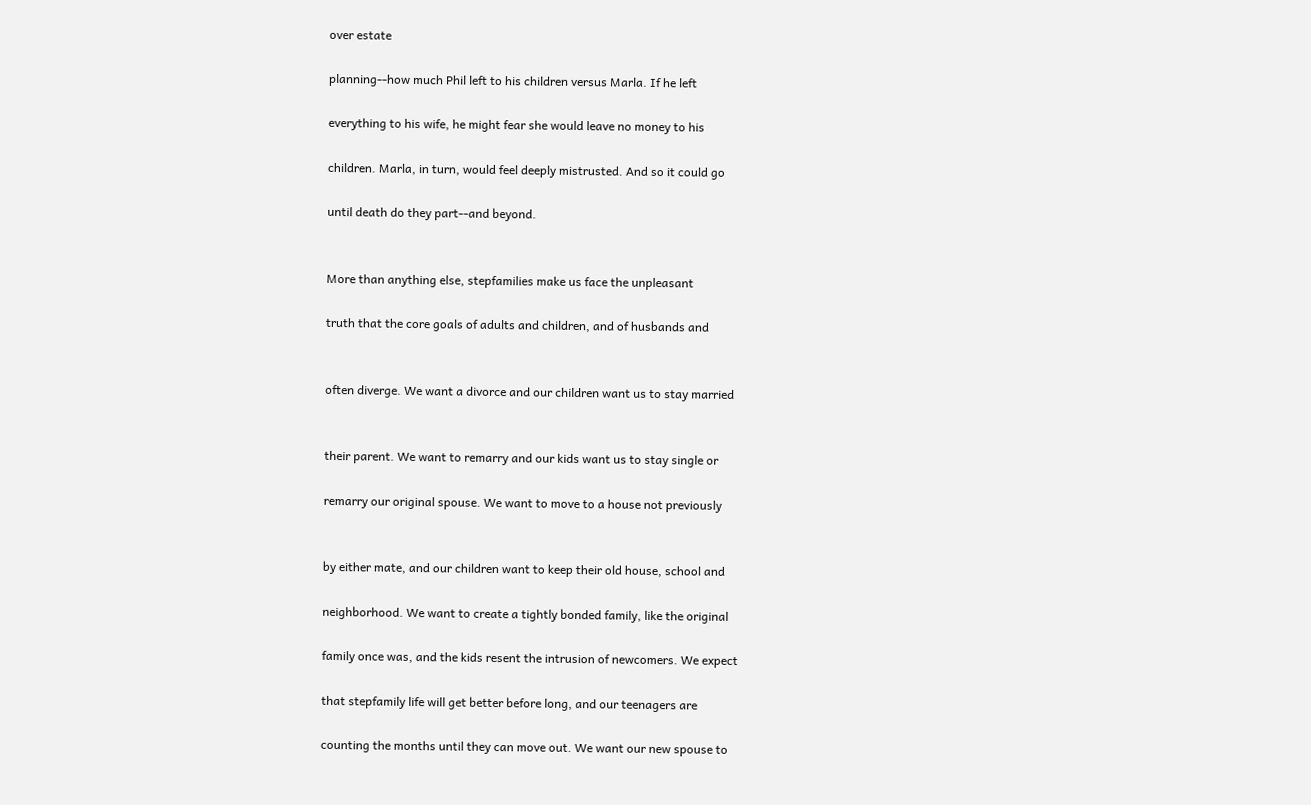over estate

planning--how much Phil left to his children versus Marla. If he left

everything to his wife, he might fear she would leave no money to his

children. Marla, in turn, would feel deeply mistrusted. And so it could go

until death do they part--and beyond.


More than anything else, stepfamilies make us face the unpleasant

truth that the core goals of adults and children, and of husbands and


often diverge. We want a divorce and our children want us to stay married


their parent. We want to remarry and our kids want us to stay single or

remarry our original spouse. We want to move to a house not previously


by either mate, and our children want to keep their old house, school and

neighborhood. We want to create a tightly bonded family, like the original

family once was, and the kids resent the intrusion of newcomers. We expect

that stepfamily life will get better before long, and our teenagers are

counting the months until they can move out. We want our new spouse to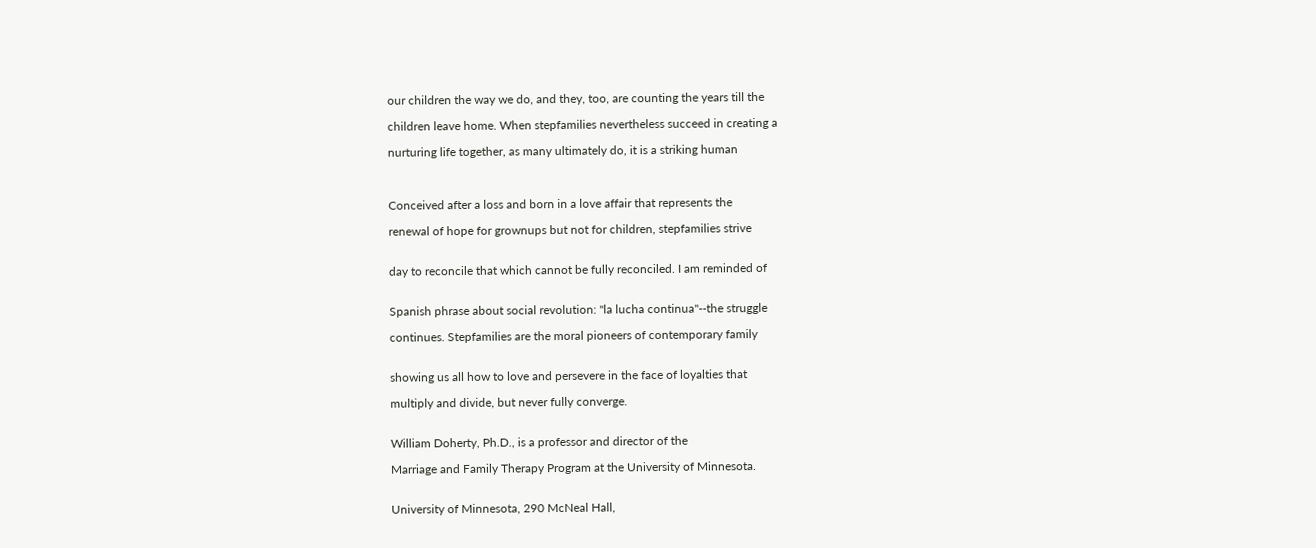our children the way we do, and they, too, are counting the years till the

children leave home. When stepfamilies nevertheless succeed in creating a

nurturing life together, as many ultimately do, it is a striking human



Conceived after a loss and born in a love affair that represents the

renewal of hope for grownups but not for children, stepfamilies strive


day to reconcile that which cannot be fully reconciled. I am reminded of


Spanish phrase about social revolution: "la lucha continua"--the struggle

continues. Stepfamilies are the moral pioneers of contemporary family


showing us all how to love and persevere in the face of loyalties that

multiply and divide, but never fully converge.


William Doherty, Ph.D., is a professor and director of the

Marriage and Family Therapy Program at the University of Minnesota.


University of Minnesota, 290 McNeal Hall,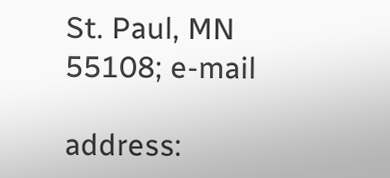St. Paul, MN 55108; e-mail

address: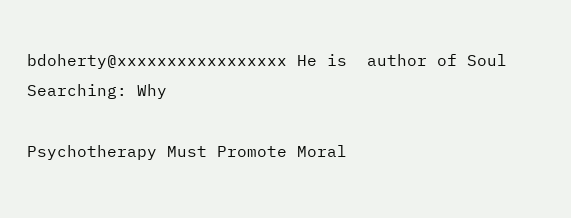bdoherty@xxxxxxxxxxxxxxxxx He is  author of Soul Searching: Why

Psychotherapy Must Promote Moral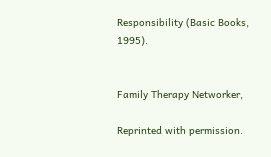Responsibility (Basic Books, 1995).


Family Therapy Networker,

Reprinted with permission.